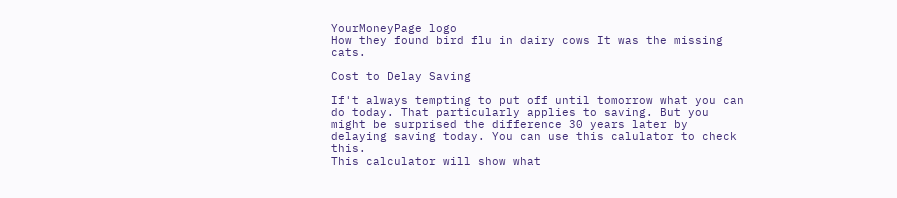YourMoneyPage logo
How they found bird flu in dairy cows It was the missing cats.

Cost to Delay Saving

If't always tempting to put off until tomorrow what you can do today. That particularly applies to saving. But you might be surprised the difference 30 years later by delaying saving today. You can use this calulator to check this.
This calculator will show what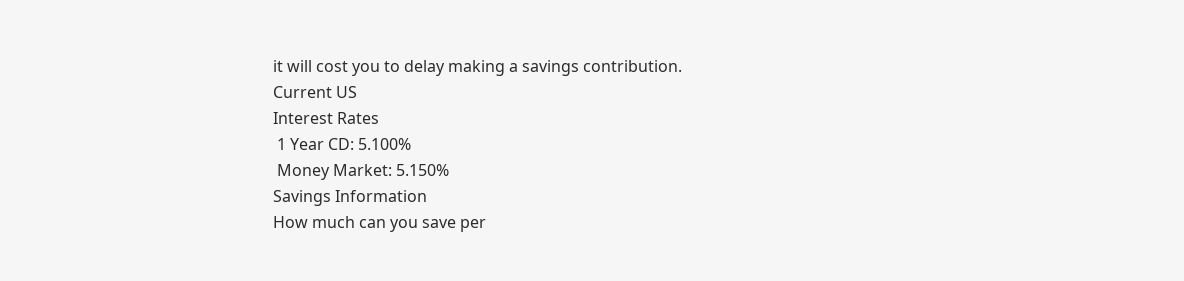it will cost you to delay making a savings contribution.
Current US
Interest Rates
 1 Year CD: 5.100%
 Money Market: 5.150%
Savings Information
How much can you save per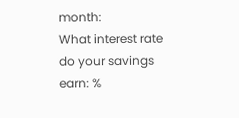month:
What interest rate do your savings earn: %